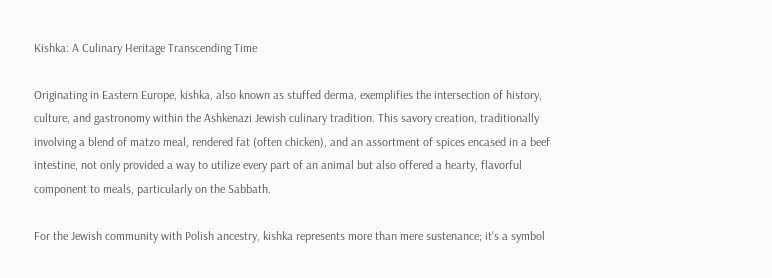Kishka: A Culinary Heritage Transcending Time

Originating in Eastern Europe, kishka, also known as stuffed derma, exemplifies the intersection of history, culture, and gastronomy within the Ashkenazi Jewish culinary tradition. This savory creation, traditionally involving a blend of matzo meal, rendered fat (often chicken), and an assortment of spices encased in a beef intestine, not only provided a way to utilize every part of an animal but also offered a hearty, flavorful component to meals, particularly on the Sabbath.

For the Jewish community with Polish ancestry, kishka represents more than mere sustenance; it's a symbol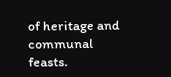of heritage and communal feasts.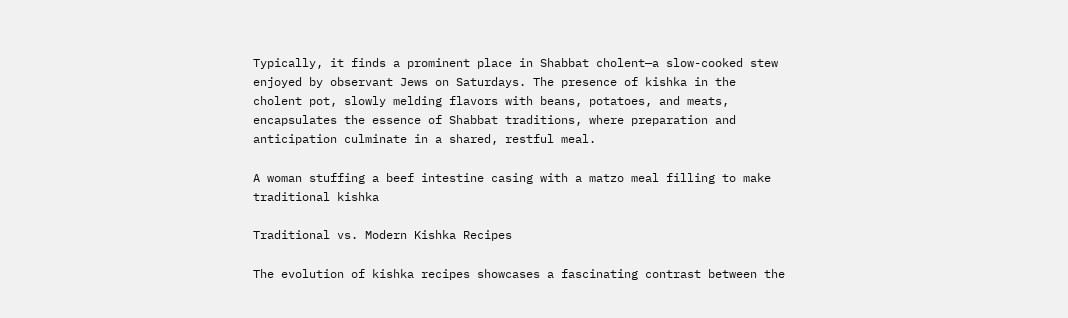Typically, it finds a prominent place in Shabbat cholent—a slow-cooked stew enjoyed by observant Jews on Saturdays. The presence of kishka in the cholent pot, slowly melding flavors with beans, potatoes, and meats, encapsulates the essence of Shabbat traditions, where preparation and anticipation culminate in a shared, restful meal.

A woman stuffing a beef intestine casing with a matzo meal filling to make traditional kishka

Traditional vs. Modern Kishka Recipes

The evolution of kishka recipes showcases a fascinating contrast between the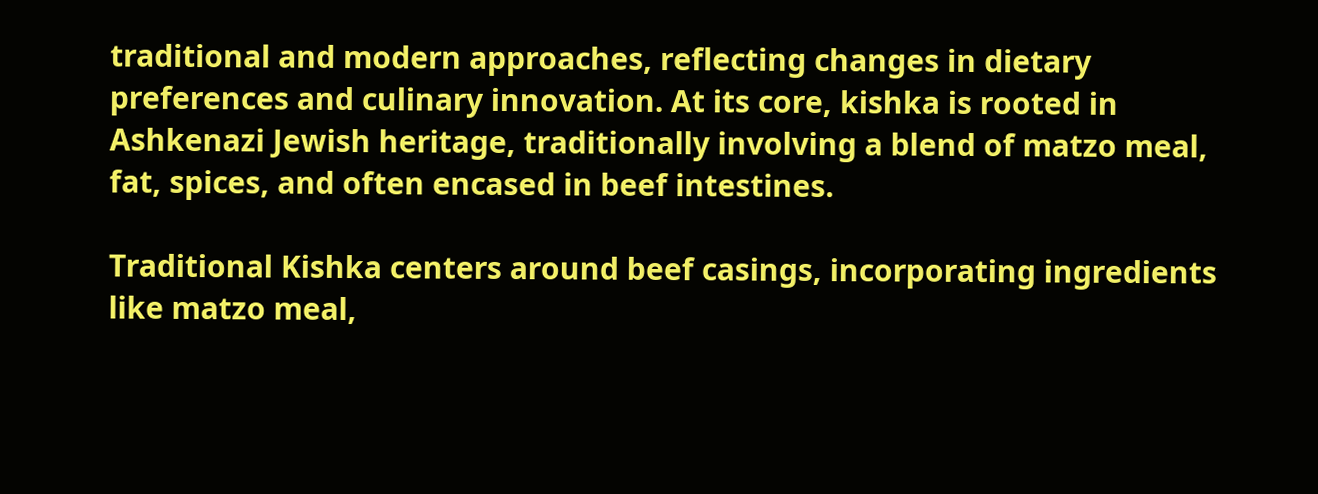traditional and modern approaches, reflecting changes in dietary preferences and culinary innovation. At its core, kishka is rooted in Ashkenazi Jewish heritage, traditionally involving a blend of matzo meal, fat, spices, and often encased in beef intestines.

Traditional Kishka centers around beef casings, incorporating ingredients like matzo meal,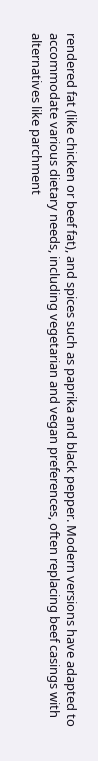rendered fat (like chicken or beef fat), and spices such as paprika and black pepper. Modern versions have adapted to accommodate various dietary needs, including vegetarian and vegan preferences, often replacing beef casings with alternatives like parchment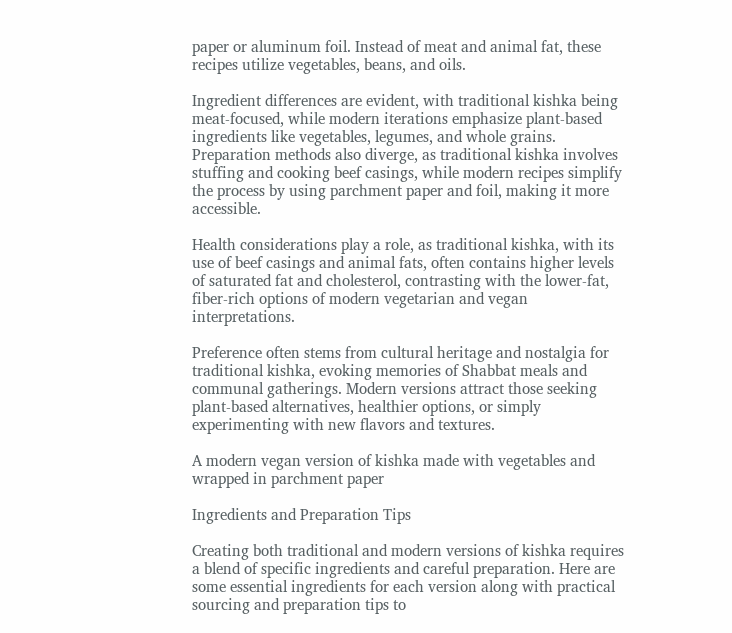paper or aluminum foil. Instead of meat and animal fat, these recipes utilize vegetables, beans, and oils.

Ingredient differences are evident, with traditional kishka being meat-focused, while modern iterations emphasize plant-based ingredients like vegetables, legumes, and whole grains. Preparation methods also diverge, as traditional kishka involves stuffing and cooking beef casings, while modern recipes simplify the process by using parchment paper and foil, making it more accessible.

Health considerations play a role, as traditional kishka, with its use of beef casings and animal fats, often contains higher levels of saturated fat and cholesterol, contrasting with the lower-fat, fiber-rich options of modern vegetarian and vegan interpretations.

Preference often stems from cultural heritage and nostalgia for traditional kishka, evoking memories of Shabbat meals and communal gatherings. Modern versions attract those seeking plant-based alternatives, healthier options, or simply experimenting with new flavors and textures.

A modern vegan version of kishka made with vegetables and wrapped in parchment paper

Ingredients and Preparation Tips

Creating both traditional and modern versions of kishka requires a blend of specific ingredients and careful preparation. Here are some essential ingredients for each version along with practical sourcing and preparation tips to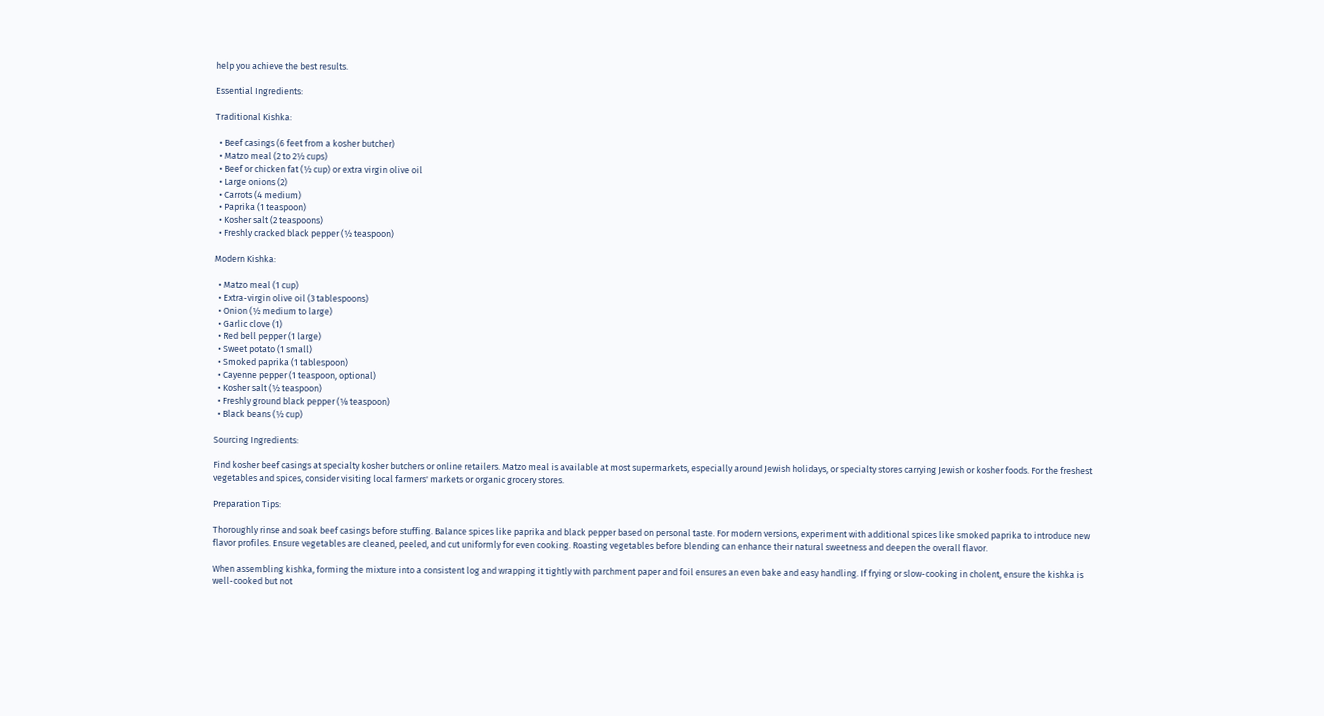help you achieve the best results.

Essential Ingredients:

Traditional Kishka:

  • Beef casings (6 feet from a kosher butcher)
  • Matzo meal (2 to 2½ cups)
  • Beef or chicken fat (½ cup) or extra virgin olive oil
  • Large onions (2)
  • Carrots (4 medium)
  • Paprika (1 teaspoon)
  • Kosher salt (2 teaspoons)
  • Freshly cracked black pepper (½ teaspoon)

Modern Kishka:

  • Matzo meal (1 cup)
  • Extra-virgin olive oil (3 tablespoons)
  • Onion (½ medium to large)
  • Garlic clove (1)
  • Red bell pepper (1 large)
  • Sweet potato (1 small)
  • Smoked paprika (1 tablespoon)
  • Cayenne pepper (1 teaspoon, optional)
  • Kosher salt (½ teaspoon)
  • Freshly ground black pepper (⅛ teaspoon)
  • Black beans (½ cup)

Sourcing Ingredients:

Find kosher beef casings at specialty kosher butchers or online retailers. Matzo meal is available at most supermarkets, especially around Jewish holidays, or specialty stores carrying Jewish or kosher foods. For the freshest vegetables and spices, consider visiting local farmers' markets or organic grocery stores.

Preparation Tips:

Thoroughly rinse and soak beef casings before stuffing. Balance spices like paprika and black pepper based on personal taste. For modern versions, experiment with additional spices like smoked paprika to introduce new flavor profiles. Ensure vegetables are cleaned, peeled, and cut uniformly for even cooking. Roasting vegetables before blending can enhance their natural sweetness and deepen the overall flavor.

When assembling kishka, forming the mixture into a consistent log and wrapping it tightly with parchment paper and foil ensures an even bake and easy handling. If frying or slow-cooking in cholent, ensure the kishka is well-cooked but not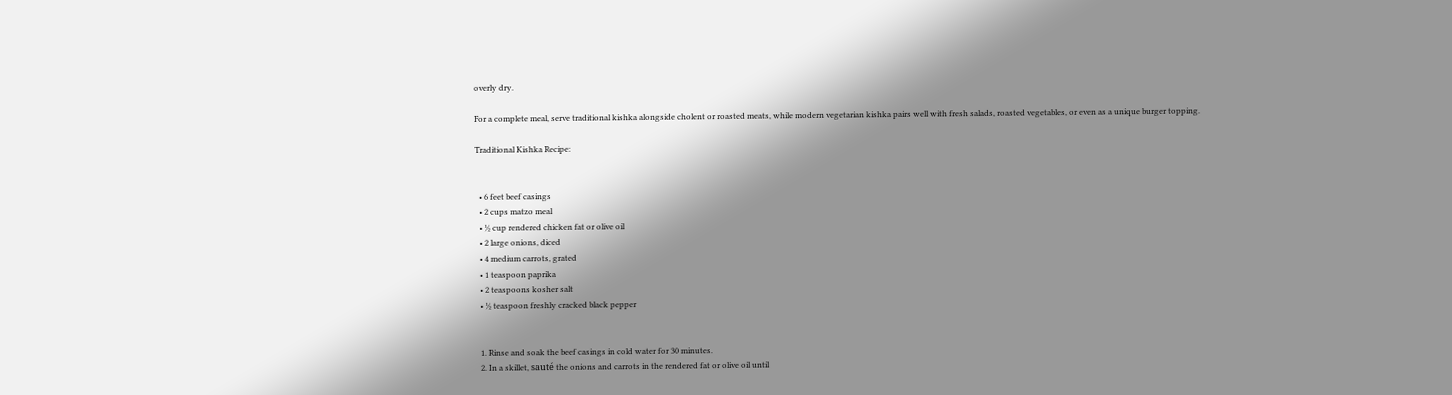overly dry.

For a complete meal, serve traditional kishka alongside cholent or roasted meats, while modern vegetarian kishka pairs well with fresh salads, roasted vegetables, or even as a unique burger topping.

Traditional Kishka Recipe:


  • 6 feet beef casings
  • 2 cups matzo meal
  • ½ cup rendered chicken fat or olive oil
  • 2 large onions, diced
  • 4 medium carrots, grated
  • 1 teaspoon paprika
  • 2 teaspoons kosher salt
  • ½ teaspoon freshly cracked black pepper


  1. Rinse and soak the beef casings in cold water for 30 minutes.
  2. In a skillet, sauté the onions and carrots in the rendered fat or olive oil until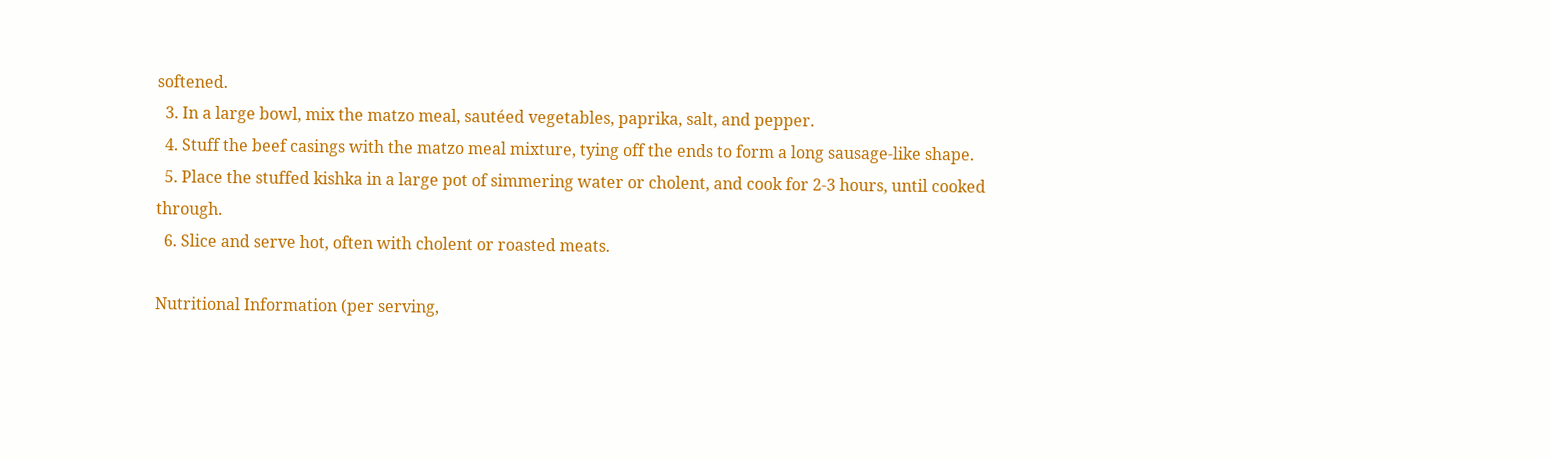softened.
  3. In a large bowl, mix the matzo meal, sautéed vegetables, paprika, salt, and pepper.
  4. Stuff the beef casings with the matzo meal mixture, tying off the ends to form a long sausage-like shape.
  5. Place the stuffed kishka in a large pot of simmering water or cholent, and cook for 2-3 hours, until cooked through.
  6. Slice and serve hot, often with cholent or roasted meats.

Nutritional Information (per serving,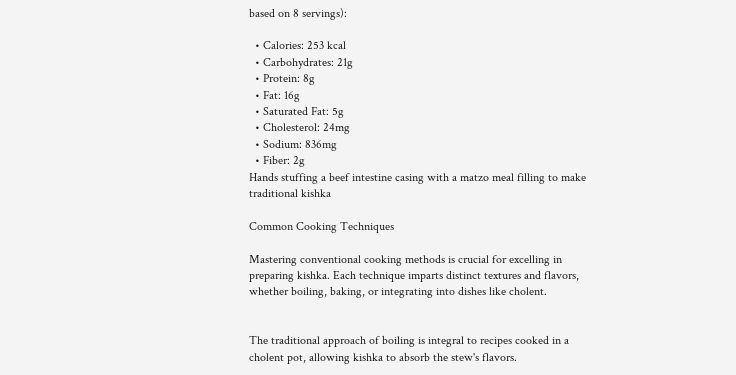based on 8 servings):

  • Calories: 253 kcal
  • Carbohydrates: 21g
  • Protein: 8g
  • Fat: 16g
  • Saturated Fat: 5g
  • Cholesterol: 24mg
  • Sodium: 836mg
  • Fiber: 2g
Hands stuffing a beef intestine casing with a matzo meal filling to make traditional kishka

Common Cooking Techniques

Mastering conventional cooking methods is crucial for excelling in preparing kishka. Each technique imparts distinct textures and flavors, whether boiling, baking, or integrating into dishes like cholent.


The traditional approach of boiling is integral to recipes cooked in a cholent pot, allowing kishka to absorb the stew's flavors.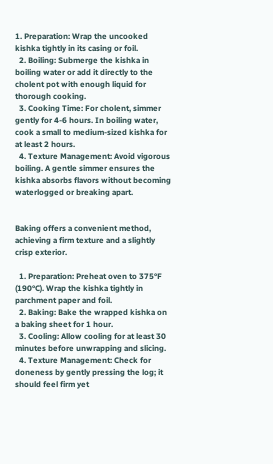1. Preparation: Wrap the uncooked kishka tightly in its casing or foil.
  2. Boiling: Submerge the kishka in boiling water or add it directly to the cholent pot with enough liquid for thorough cooking.
  3. Cooking Time: For cholent, simmer gently for 4-6 hours. In boiling water, cook a small to medium-sized kishka for at least 2 hours.
  4. Texture Management: Avoid vigorous boiling. A gentle simmer ensures the kishka absorbs flavors without becoming waterlogged or breaking apart.


Baking offers a convenient method, achieving a firm texture and a slightly crisp exterior.

  1. Preparation: Preheat oven to 375°F (190°C). Wrap the kishka tightly in parchment paper and foil.
  2. Baking: Bake the wrapped kishka on a baking sheet for 1 hour.
  3. Cooling: Allow cooling for at least 30 minutes before unwrapping and slicing.
  4. Texture Management: Check for doneness by gently pressing the log; it should feel firm yet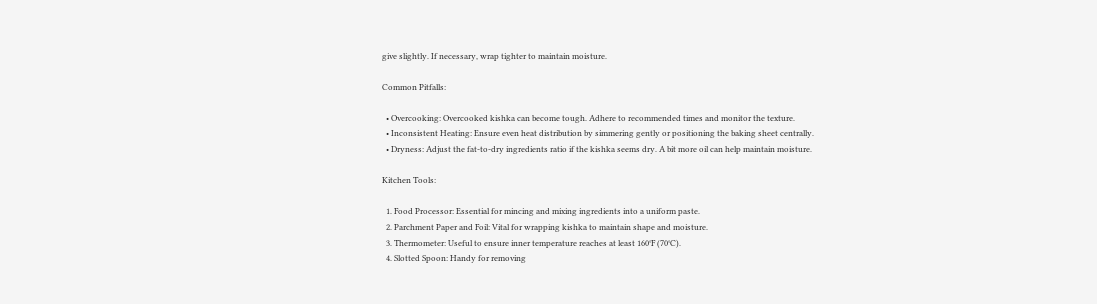give slightly. If necessary, wrap tighter to maintain moisture.

Common Pitfalls:

  • Overcooking: Overcooked kishka can become tough. Adhere to recommended times and monitor the texture.
  • Inconsistent Heating: Ensure even heat distribution by simmering gently or positioning the baking sheet centrally.
  • Dryness: Adjust the fat-to-dry ingredients ratio if the kishka seems dry. A bit more oil can help maintain moisture.

Kitchen Tools:

  1. Food Processor: Essential for mincing and mixing ingredients into a uniform paste.
  2. Parchment Paper and Foil: Vital for wrapping kishka to maintain shape and moisture.
  3. Thermometer: Useful to ensure inner temperature reaches at least 160°F (70°C).
  4. Slotted Spoon: Handy for removing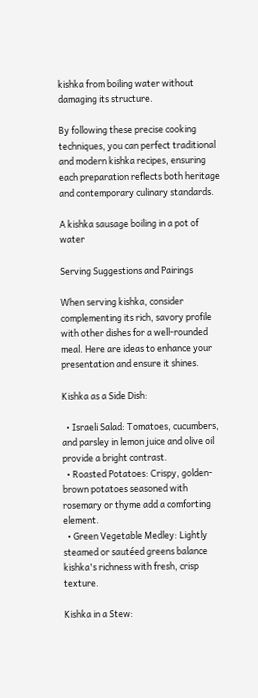kishka from boiling water without damaging its structure.

By following these precise cooking techniques, you can perfect traditional and modern kishka recipes, ensuring each preparation reflects both heritage and contemporary culinary standards.

A kishka sausage boiling in a pot of water

Serving Suggestions and Pairings

When serving kishka, consider complementing its rich, savory profile with other dishes for a well-rounded meal. Here are ideas to enhance your presentation and ensure it shines.

Kishka as a Side Dish:

  • Israeli Salad: Tomatoes, cucumbers, and parsley in lemon juice and olive oil provide a bright contrast.
  • Roasted Potatoes: Crispy, golden-brown potatoes seasoned with rosemary or thyme add a comforting element.
  • Green Vegetable Medley: Lightly steamed or sautéed greens balance kishka's richness with fresh, crisp texture.

Kishka in a Stew: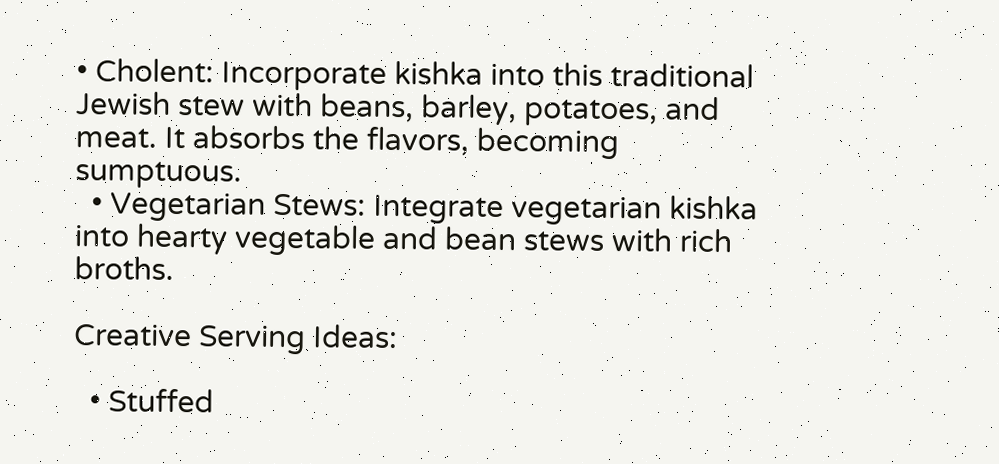• Cholent: Incorporate kishka into this traditional Jewish stew with beans, barley, potatoes, and meat. It absorbs the flavors, becoming sumptuous.
  • Vegetarian Stews: Integrate vegetarian kishka into hearty vegetable and bean stews with rich broths.

Creative Serving Ideas:

  • Stuffed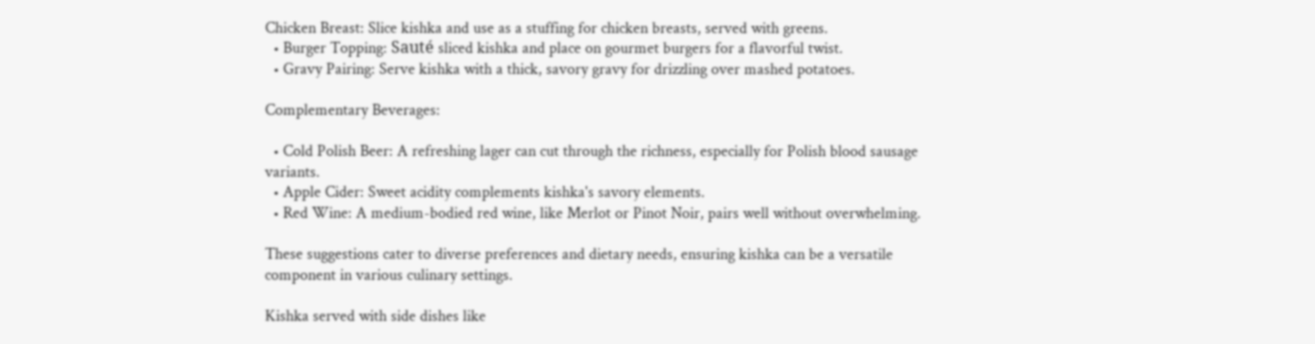Chicken Breast: Slice kishka and use as a stuffing for chicken breasts, served with greens.
  • Burger Topping: Sauté sliced kishka and place on gourmet burgers for a flavorful twist.
  • Gravy Pairing: Serve kishka with a thick, savory gravy for drizzling over mashed potatoes.

Complementary Beverages:

  • Cold Polish Beer: A refreshing lager can cut through the richness, especially for Polish blood sausage variants.
  • Apple Cider: Sweet acidity complements kishka's savory elements.
  • Red Wine: A medium-bodied red wine, like Merlot or Pinot Noir, pairs well without overwhelming.

These suggestions cater to diverse preferences and dietary needs, ensuring kishka can be a versatile component in various culinary settings.

Kishka served with side dishes like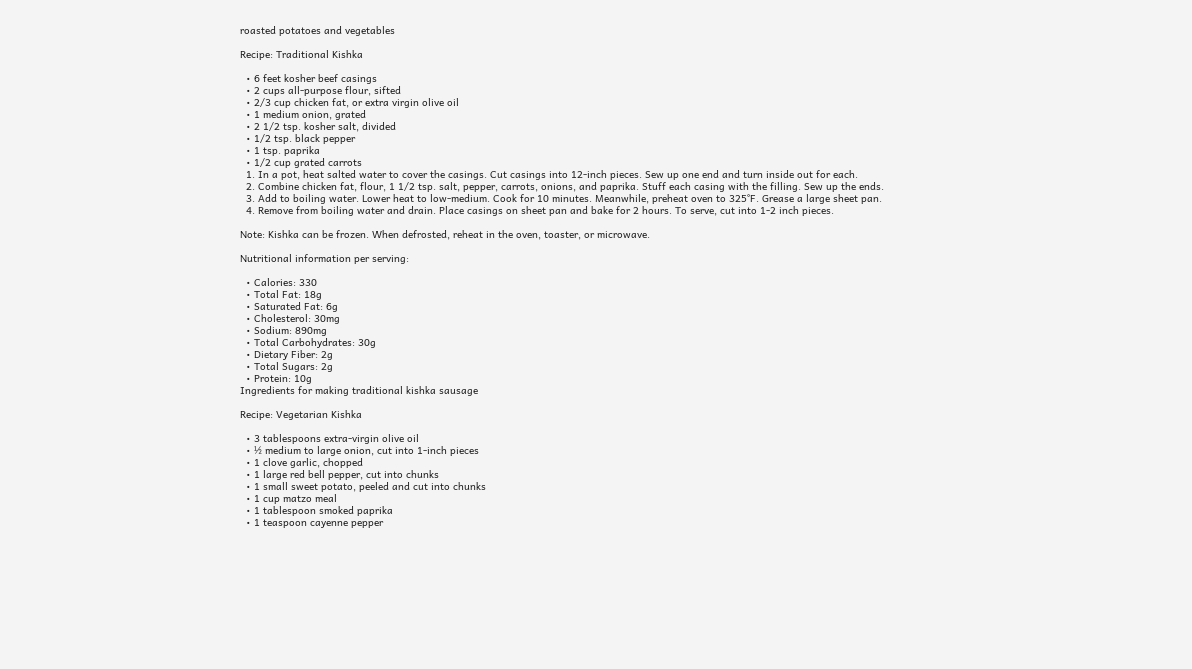roasted potatoes and vegetables

Recipe: Traditional Kishka

  • 6 feet kosher beef casings
  • 2 cups all-purpose flour, sifted
  • 2/3 cup chicken fat, or extra virgin olive oil
  • 1 medium onion, grated
  • 2 1/2 tsp. kosher salt, divided
  • 1/2 tsp. black pepper
  • 1 tsp. paprika
  • 1/2 cup grated carrots
  1. In a pot, heat salted water to cover the casings. Cut casings into 12-inch pieces. Sew up one end and turn inside out for each.
  2. Combine chicken fat, flour, 1 1/2 tsp. salt, pepper, carrots, onions, and paprika. Stuff each casing with the filling. Sew up the ends.
  3. Add to boiling water. Lower heat to low-medium. Cook for 10 minutes. Meanwhile, preheat oven to 325°F. Grease a large sheet pan.
  4. Remove from boiling water and drain. Place casings on sheet pan and bake for 2 hours. To serve, cut into 1-2 inch pieces.

Note: Kishka can be frozen. When defrosted, reheat in the oven, toaster, or microwave.

Nutritional information per serving:

  • Calories: 330
  • Total Fat: 18g
  • Saturated Fat: 6g
  • Cholesterol: 30mg
  • Sodium: 890mg
  • Total Carbohydrates: 30g
  • Dietary Fiber: 2g
  • Total Sugars: 2g
  • Protein: 10g
Ingredients for making traditional kishka sausage

Recipe: Vegetarian Kishka

  • 3 tablespoons extra-virgin olive oil
  • ½ medium to large onion, cut into 1-inch pieces
  • 1 clove garlic, chopped
  • 1 large red bell pepper, cut into chunks
  • 1 small sweet potato, peeled and cut into chunks
  • 1 cup matzo meal
  • 1 tablespoon smoked paprika
  • 1 teaspoon cayenne pepper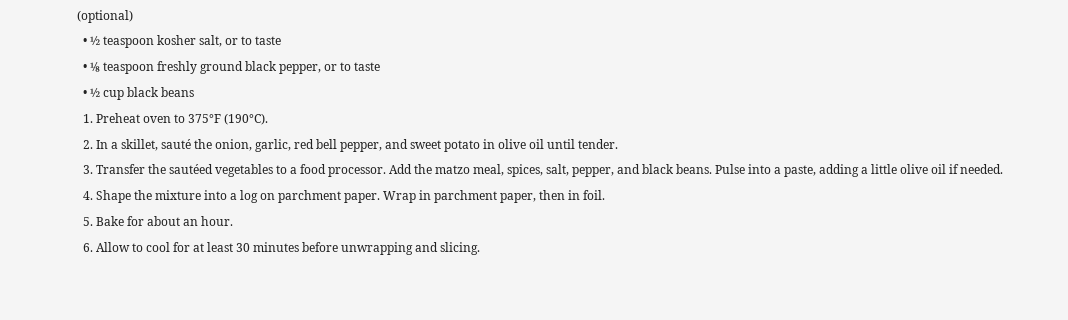(optional)
  • ½ teaspoon kosher salt, or to taste
  • ⅛ teaspoon freshly ground black pepper, or to taste
  • ½ cup black beans
  1. Preheat oven to 375°F (190°C).
  2. In a skillet, sauté the onion, garlic, red bell pepper, and sweet potato in olive oil until tender.
  3. Transfer the sautéed vegetables to a food processor. Add the matzo meal, spices, salt, pepper, and black beans. Pulse into a paste, adding a little olive oil if needed.
  4. Shape the mixture into a log on parchment paper. Wrap in parchment paper, then in foil.
  5. Bake for about an hour.
  6. Allow to cool for at least 30 minutes before unwrapping and slicing.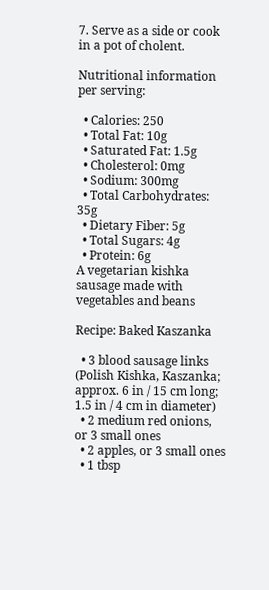7. Serve as a side or cook in a pot of cholent.

Nutritional information per serving:

  • Calories: 250
  • Total Fat: 10g
  • Saturated Fat: 1.5g
  • Cholesterol: 0mg
  • Sodium: 300mg
  • Total Carbohydrates: 35g
  • Dietary Fiber: 5g
  • Total Sugars: 4g
  • Protein: 6g
A vegetarian kishka sausage made with vegetables and beans

Recipe: Baked Kaszanka

  • 3 blood sausage links (Polish Kishka, Kaszanka; approx. 6 in / 15 cm long; 1.5 in / 4 cm in diameter)
  • 2 medium red onions, or 3 small ones
  • 2 apples, or 3 small ones
  • 1 tbsp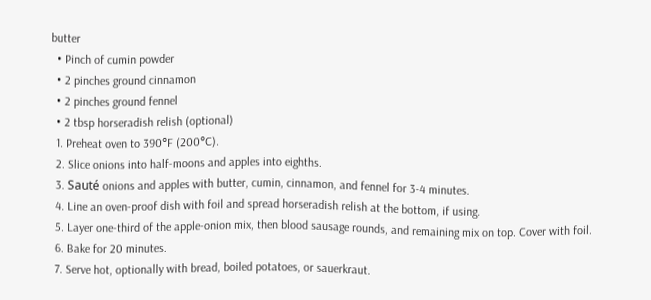butter
  • Pinch of cumin powder
  • 2 pinches ground cinnamon
  • 2 pinches ground fennel
  • 2 tbsp horseradish relish (optional)
  1. Preheat oven to 390°F (200°C).
  2. Slice onions into half-moons and apples into eighths.
  3. Sauté onions and apples with butter, cumin, cinnamon, and fennel for 3-4 minutes.
  4. Line an oven-proof dish with foil and spread horseradish relish at the bottom, if using.
  5. Layer one-third of the apple-onion mix, then blood sausage rounds, and remaining mix on top. Cover with foil.
  6. Bake for 20 minutes.
  7. Serve hot, optionally with bread, boiled potatoes, or sauerkraut.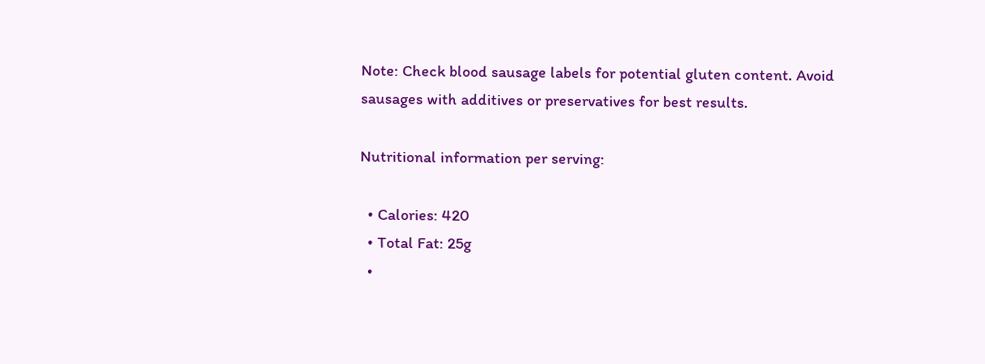Note: Check blood sausage labels for potential gluten content. Avoid sausages with additives or preservatives for best results.

Nutritional information per serving:

  • Calories: 420
  • Total Fat: 25g
  •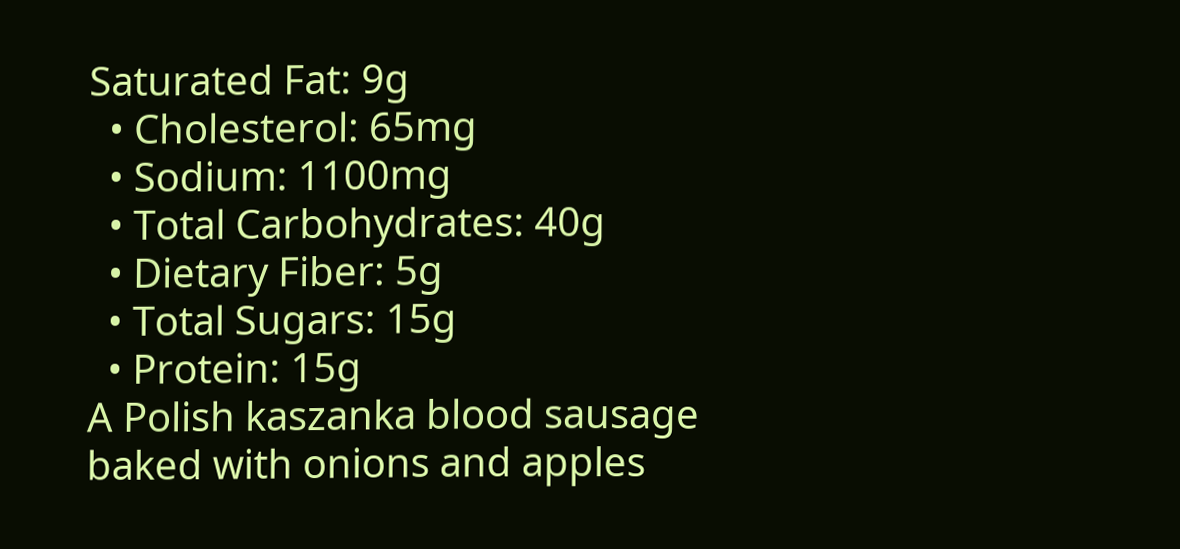Saturated Fat: 9g
  • Cholesterol: 65mg
  • Sodium: 1100mg
  • Total Carbohydrates: 40g
  • Dietary Fiber: 5g
  • Total Sugars: 15g
  • Protein: 15g
A Polish kaszanka blood sausage baked with onions and apples